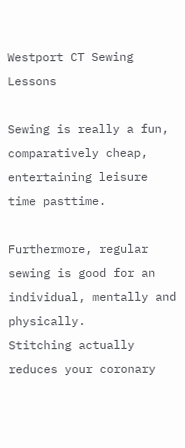Westport CT Sewing Lessons

Sewing is really a fun, comparatively cheap, entertaining leisure time pasttime.

Furthermore, regular sewing is good for an individual, mentally and physically.
Stitching actually reduces your coronary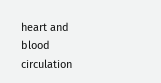heart and blood circulation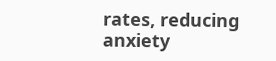rates, reducing anxiety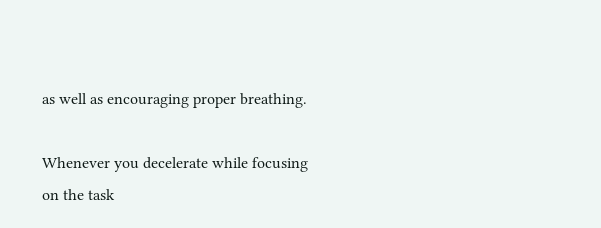as well as encouraging proper breathing.

Whenever you decelerate while focusing on the task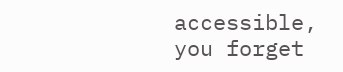accessible, you forget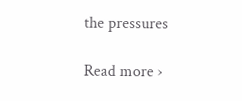the pressures

Read more ›